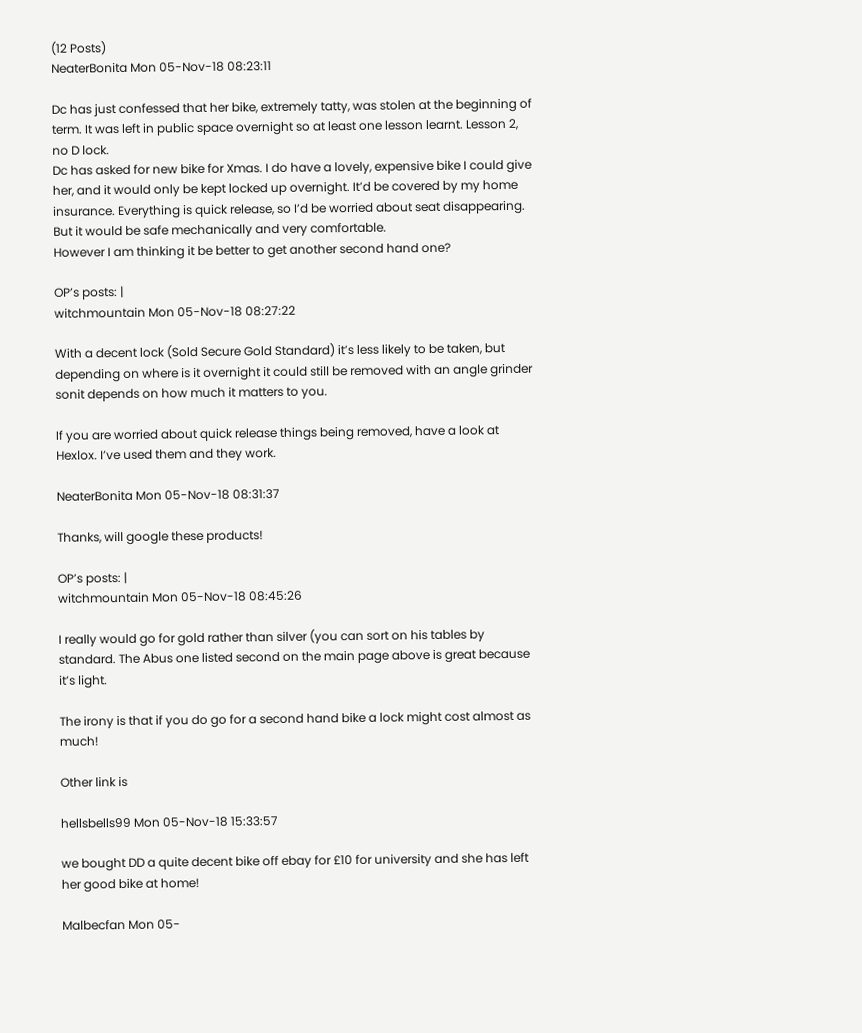(12 Posts)
NeaterBonita Mon 05-Nov-18 08:23:11

Dc has just confessed that her bike, extremely tatty, was stolen at the beginning of term. It was left in public space overnight so at least one lesson learnt. Lesson 2, no D lock.
Dc has asked for new bike for Xmas. I do have a lovely, expensive bike I could give her, and it would only be kept locked up overnight. It’d be covered by my home insurance. Everything is quick release, so I’d be worried about seat disappearing. But it would be safe mechanically and very comfortable.
However I am thinking it be better to get another second hand one?

OP’s posts: |
witchmountain Mon 05-Nov-18 08:27:22

With a decent lock (Sold Secure Gold Standard) it’s less likely to be taken, but depending on where is it overnight it could still be removed with an angle grinder sonit depends on how much it matters to you.

If you are worried about quick release things being removed, have a look at Hexlox. I’ve used them and they work.

NeaterBonita Mon 05-Nov-18 08:31:37

Thanks, will google these products!

OP’s posts: |
witchmountain Mon 05-Nov-18 08:45:26

I really would go for gold rather than silver (you can sort on his tables by standard. The Abus one listed second on the main page above is great because it’s light.

The irony is that if you do go for a second hand bike a lock might cost almost as much!

Other link is

hellsbells99 Mon 05-Nov-18 15:33:57

we bought DD a quite decent bike off ebay for £10 for university and she has left her good bike at home!

Malbecfan Mon 05-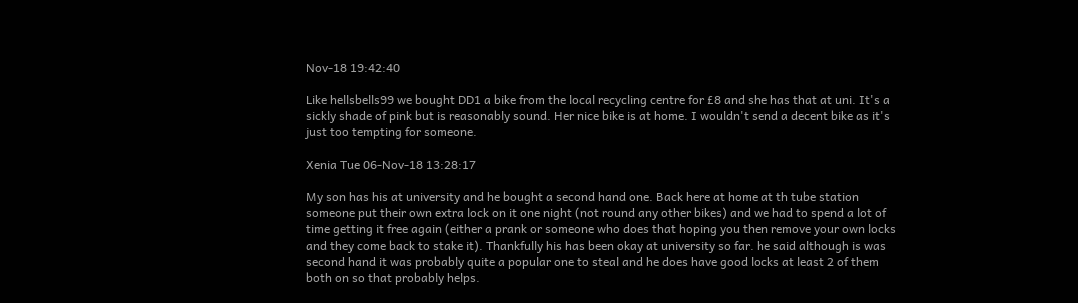Nov-18 19:42:40

Like hellsbells99 we bought DD1 a bike from the local recycling centre for £8 and she has that at uni. It's a sickly shade of pink but is reasonably sound. Her nice bike is at home. I wouldn't send a decent bike as it's just too tempting for someone.

Xenia Tue 06-Nov-18 13:28:17

My son has his at university and he bought a second hand one. Back here at home at th tube station someone put their own extra lock on it one night (not round any other bikes) and we had to spend a lot of time getting it free again (either a prank or someone who does that hoping you then remove your own locks and they come back to stake it). Thankfully his has been okay at university so far. he said although is was second hand it was probably quite a popular one to steal and he does have good locks at least 2 of them both on so that probably helps.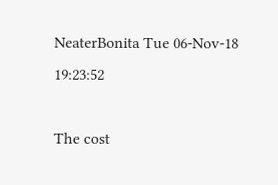NeaterBonita Tue 06-Nov-18 19:23:52

The cost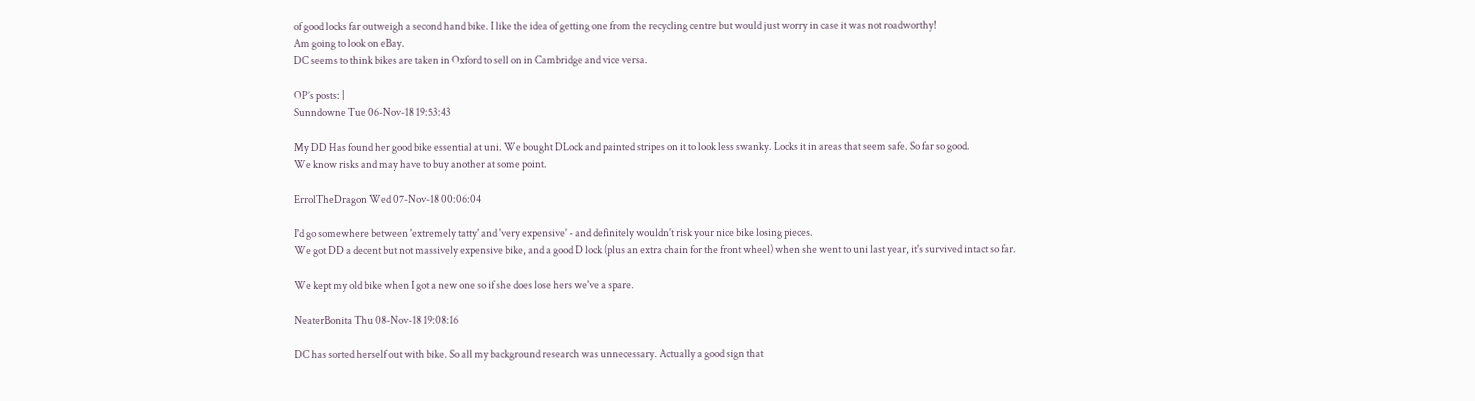of good locks far outweigh a second hand bike. I like the idea of getting one from the recycling centre but would just worry in case it was not roadworthy!
Am going to look on eBay.
DC seems to think bikes are taken in Oxford to sell on in Cambridge and vice versa.

OP’s posts: |
Sunndowne Tue 06-Nov-18 19:53:43

My DD Has found her good bike essential at uni. We bought DLock and painted stripes on it to look less swanky. Locks it in areas that seem safe. So far so good.
We know risks and may have to buy another at some point.

ErrolTheDragon Wed 07-Nov-18 00:06:04

I'd go somewhere between 'extremely tatty' and 'very expensive' - and definitely wouldn't risk your nice bike losing pieces.
We got DD a decent but not massively expensive bike, and a good D lock (plus an extra chain for the front wheel) when she went to uni last year, it's survived intact so far.

We kept my old bike when I got a new one so if she does lose hers we've a spare.

NeaterBonita Thu 08-Nov-18 19:08:16

DC has sorted herself out with bike. So all my background research was unnecessary. Actually a good sign that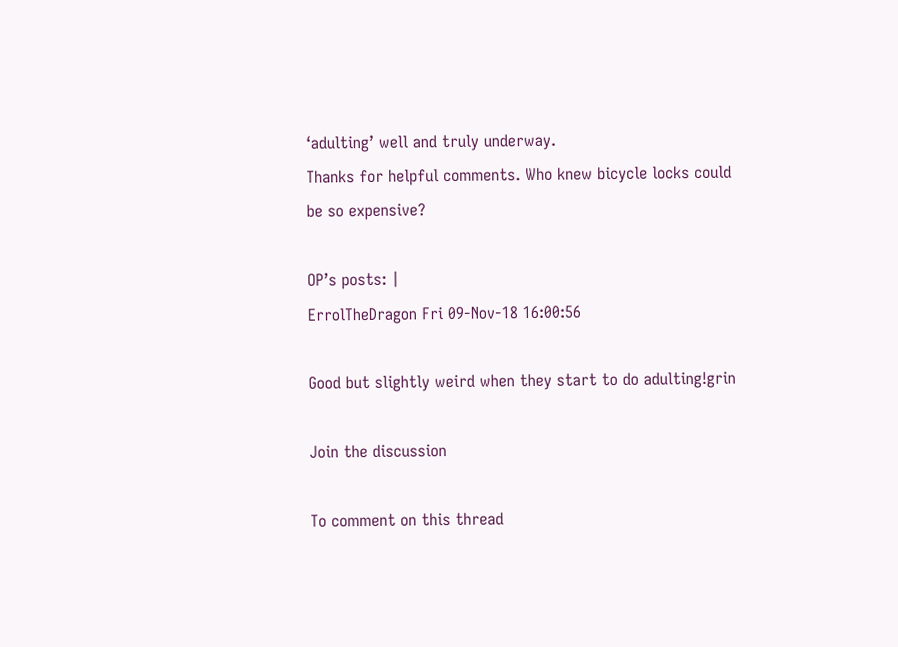‘adulting’ well and truly underway.
Thanks for helpful comments. Who knew bicycle locks could be so expensive?

OP’s posts: |
ErrolTheDragon Fri 09-Nov-18 16:00:56

Good but slightly weird when they start to do adulting!grin

Join the discussion

To comment on this thread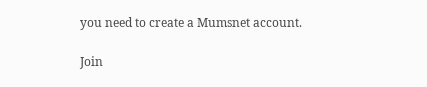you need to create a Mumsnet account.

Join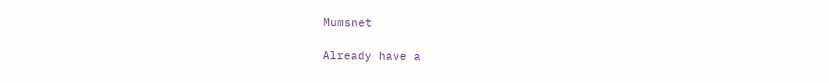Mumsnet

Already have a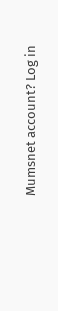Mumsnet account? Log in